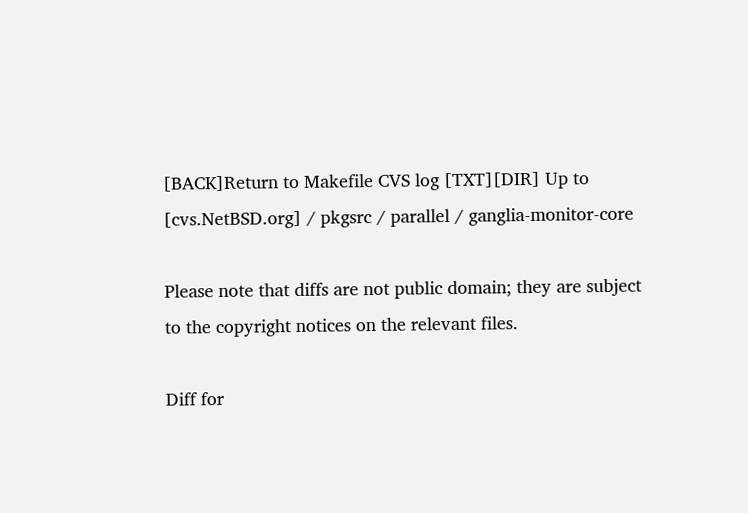[BACK]Return to Makefile CVS log [TXT][DIR] Up to [cvs.NetBSD.org] / pkgsrc / parallel / ganglia-monitor-core

Please note that diffs are not public domain; they are subject to the copyright notices on the relevant files.

Diff for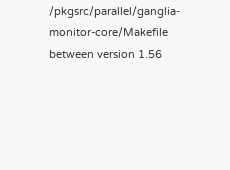/pkgsrc/parallel/ganglia-monitor-core/Makefile between version 1.56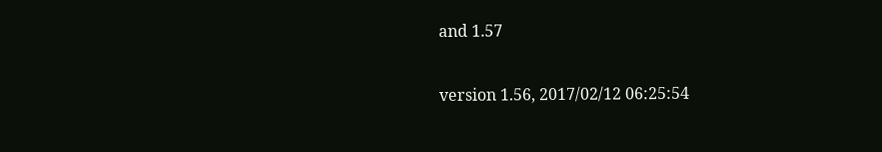and 1.57

version 1.56, 2017/02/12 06:25:54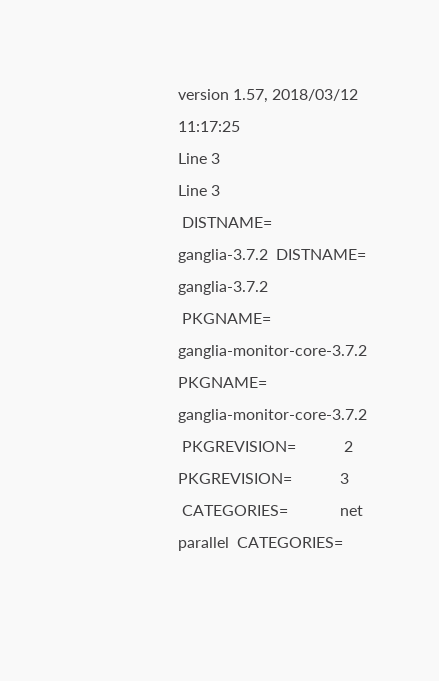version 1.57, 2018/03/12 11:17:25
Line 3
Line 3
 DISTNAME=               ganglia-3.7.2  DISTNAME=               ganglia-3.7.2
 PKGNAME=                ganglia-monitor-core-3.7.2  PKGNAME=                ganglia-monitor-core-3.7.2
 PKGREVISION=            2  PKGREVISION=            3
 CATEGORIES=             net parallel  CATEGORIES=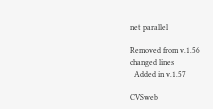net parallel

Removed from v.1.56
changed lines
  Added in v.1.57

CVSweb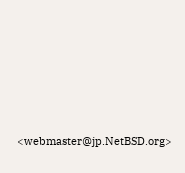<webmaster@jp.NetBSD.org>